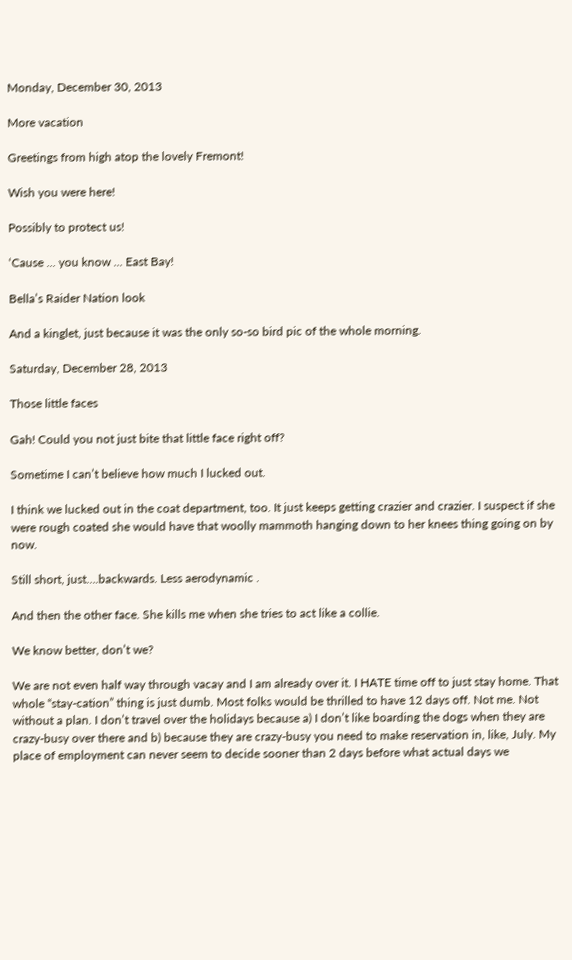Monday, December 30, 2013

More vacation

Greetings from high atop the lovely Fremont!

Wish you were here!

Possibly to protect us!

‘Cause ... you know ... East Bay!

Bella’s Raider Nation look

And a kinglet, just because it was the only so-so bird pic of the whole morning.

Saturday, December 28, 2013

Those little faces

Gah! Could you not just bite that little face right off?

Sometime I can’t believe how much I lucked out.

I think we lucked out in the coat department, too. It just keeps getting crazier and crazier. I suspect if she were rough coated she would have that woolly mammoth hanging down to her knees thing going on by now.

Still short, just….backwards. Less aerodynamic .

And then the other face. She kills me when she tries to act like a collie.

We know better, don’t we?

We are not even half way through vacay and I am already over it. I HATE time off to just stay home. That whole “stay-cation” thing is just dumb. Most folks would be thrilled to have 12 days off. Not me. Not without a plan. I don’t travel over the holidays because a) I don’t like boarding the dogs when they are crazy-busy over there and b) because they are crazy-busy you need to make reservation in, like, July. My place of employment can never seem to decide sooner than 2 days before what actual days we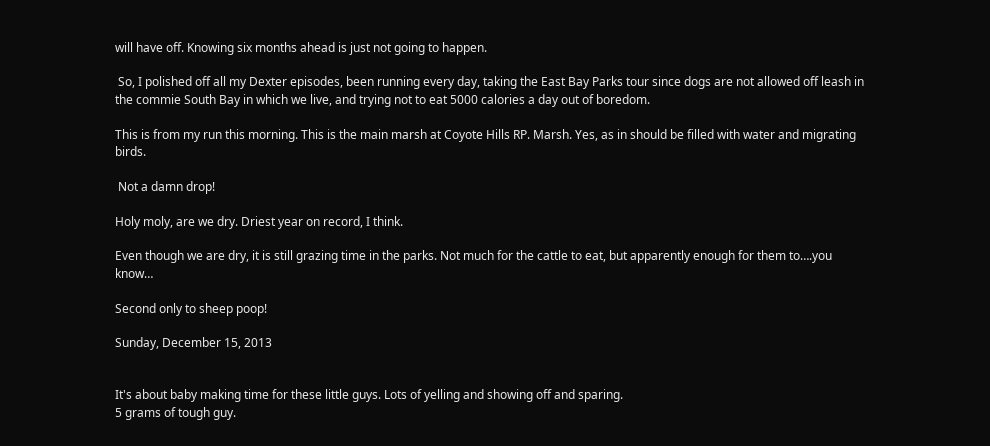will have off. Knowing six months ahead is just not going to happen.

 So, I polished off all my Dexter episodes, been running every day, taking the East Bay Parks tour since dogs are not allowed off leash in the commie South Bay in which we live, and trying not to eat 5000 calories a day out of boredom.

This is from my run this morning. This is the main marsh at Coyote Hills RP. Marsh. Yes, as in should be filled with water and migrating birds.

 Not a damn drop!

Holy moly, are we dry. Driest year on record, I think.

Even though we are dry, it is still grazing time in the parks. Not much for the cattle to eat, but apparently enough for them to….you know…

Second only to sheep poop!

Sunday, December 15, 2013


It's about baby making time for these little guys. Lots of yelling and showing off and sparing.
5 grams of tough guy.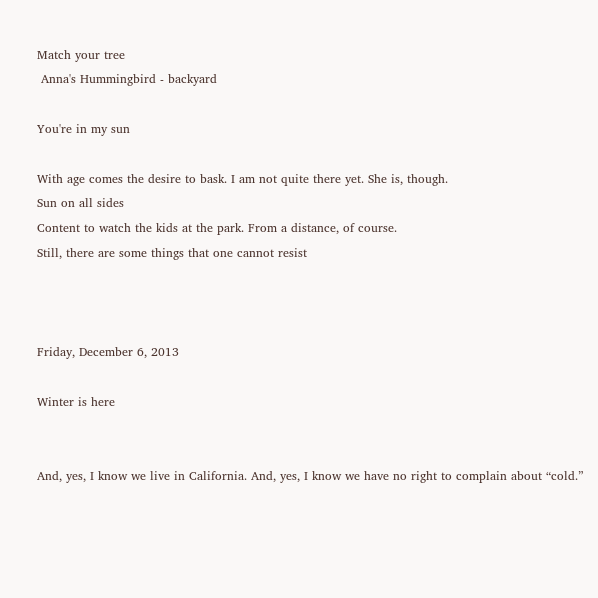Match your tree
 Anna's Hummingbird - backyard

You're in my sun

With age comes the desire to bask. I am not quite there yet. She is, though.
Sun on all sides
Content to watch the kids at the park. From a distance, of course.
Still, there are some things that one cannot resist



Friday, December 6, 2013

Winter is here


And, yes, I know we live in California. And, yes, I know we have no right to complain about “cold.”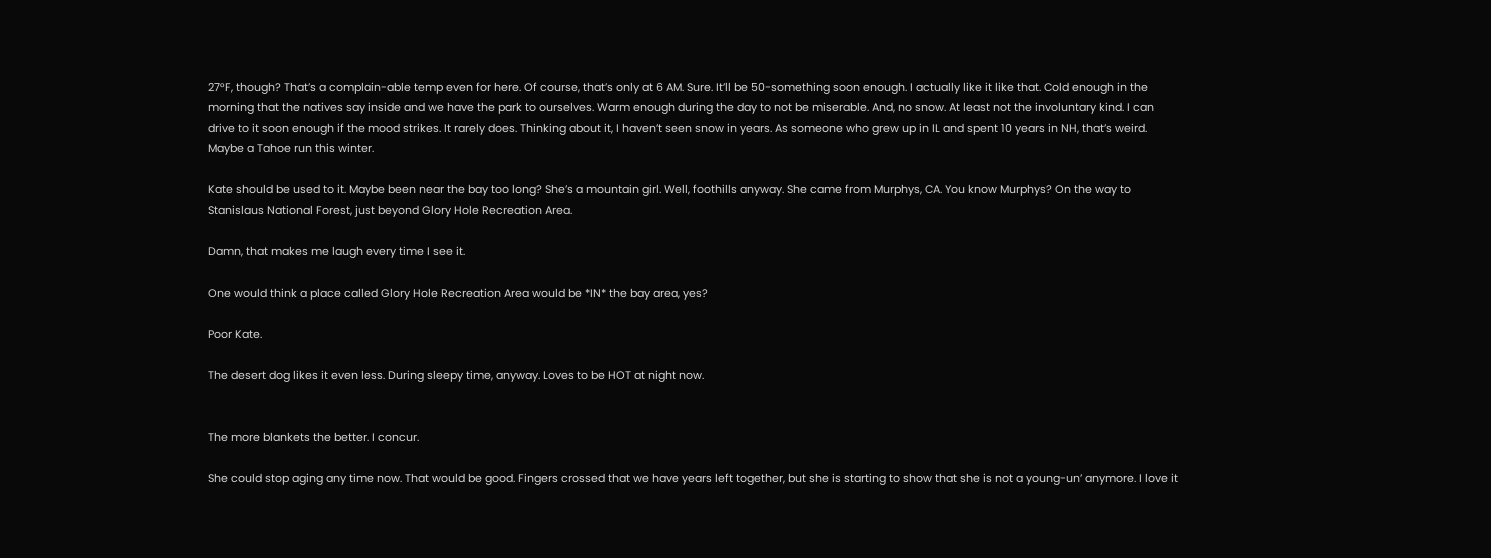27°F, though? That’s a complain-able temp even for here. Of course, that’s only at 6 AM. Sure. It’ll be 50-something soon enough. I actually like it like that. Cold enough in the morning that the natives say inside and we have the park to ourselves. Warm enough during the day to not be miserable. And, no snow. At least not the involuntary kind. I can drive to it soon enough if the mood strikes. It rarely does. Thinking about it, I haven’t seen snow in years. As someone who grew up in IL and spent 10 years in NH, that’s weird. Maybe a Tahoe run this winter.

Kate should be used to it. Maybe been near the bay too long? She’s a mountain girl. Well, foothills anyway. She came from Murphys, CA. You know Murphys? On the way to Stanislaus National Forest, just beyond Glory Hole Recreation Area.

Damn, that makes me laugh every time I see it.

One would think a place called Glory Hole Recreation Area would be *IN* the bay area, yes?

Poor Kate.

The desert dog likes it even less. During sleepy time, anyway. Loves to be HOT at night now.


The more blankets the better. I concur.

She could stop aging any time now. That would be good. Fingers crossed that we have years left together, but she is starting to show that she is not a young-un’ anymore. I love it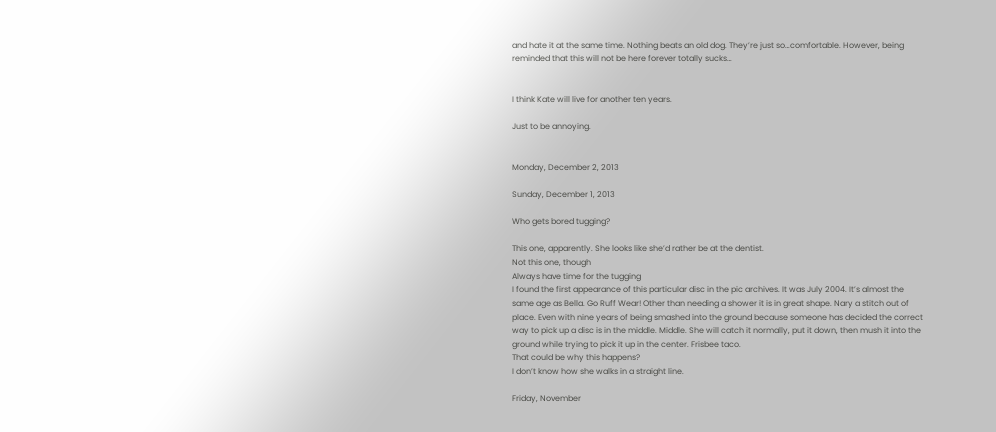and hate it at the same time. Nothing beats an old dog. They’re just so…comfortable. However, being reminded that this will not be here forever totally sucks…


I think Kate will live for another ten years.

Just to be annoying.


Monday, December 2, 2013

Sunday, December 1, 2013

Who gets bored tugging?

This one, apparently. She looks like she’d rather be at the dentist.
Not this one, though
Always have time for the tugging
I found the first appearance of this particular disc in the pic archives. It was July 2004. It’s almost the same age as Bella. Go Ruff Wear! Other than needing a shower it is in great shape. Nary a stitch out of place. Even with nine years of being smashed into the ground because someone has decided the correct way to pick up a disc is in the middle. Middle. She will catch it normally, put it down, then mush it into the ground while trying to pick it up in the center. Frisbee taco.
That could be why this happens?
I don’t know how she walks in a straight line.

Friday, November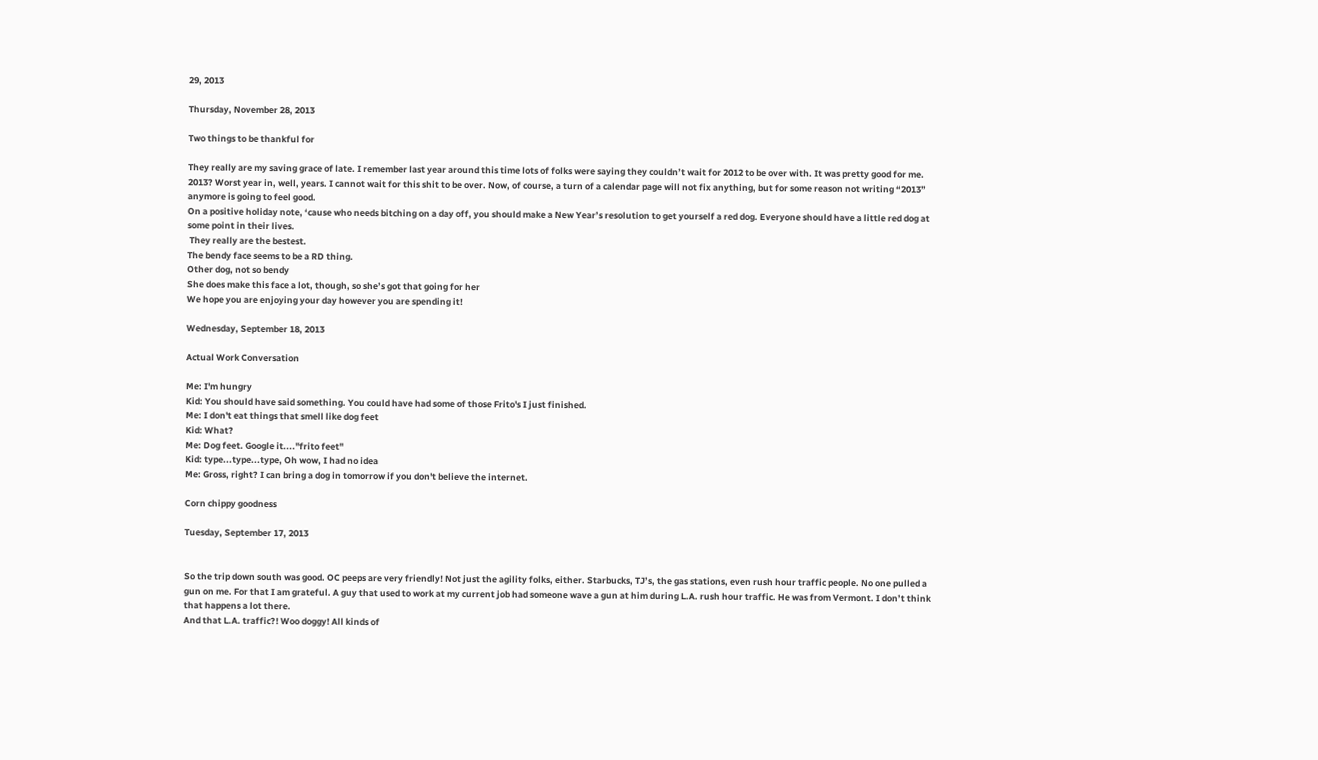29, 2013

Thursday, November 28, 2013

Two things to be thankful for

They really are my saving grace of late. I remember last year around this time lots of folks were saying they couldn’t wait for 2012 to be over with. It was pretty good for me. 2013? Worst year in, well, years. I cannot wait for this shit to be over. Now, of course, a turn of a calendar page will not fix anything, but for some reason not writing “2013” anymore is going to feel good.
On a positive holiday note, ‘cause who needs bitching on a day off, you should make a New Year’s resolution to get yourself a red dog. Everyone should have a little red dog at some point in their lives.
 They really are the bestest.
The bendy face seems to be a RD thing.
Other dog, not so bendy
She does make this face a lot, though, so she’s got that going for her
We hope you are enjoying your day however you are spending it!

Wednesday, September 18, 2013

Actual Work Conversation

Me: I'm hungry
Kid: You should have said something. You could have had some of those Frito's I just finished.
Me: I don't eat things that smell like dog feet
Kid: What?
Me: Dog feet. Google it...."frito feet"
Kid: type...type...type, Oh wow, I had no idea
Me: Gross, right? I can bring a dog in tomorrow if you don't believe the internet.

Corn chippy goodness

Tuesday, September 17, 2013


So the trip down south was good. OC peeps are very friendly! Not just the agility folks, either. Starbucks, TJ’s, the gas stations, even rush hour traffic people. No one pulled a gun on me. For that I am grateful. A guy that used to work at my current job had someone wave a gun at him during L.A. rush hour traffic. He was from Vermont. I don’t think that happens a lot there.
And that L.A. traffic?! Woo doggy! All kinds of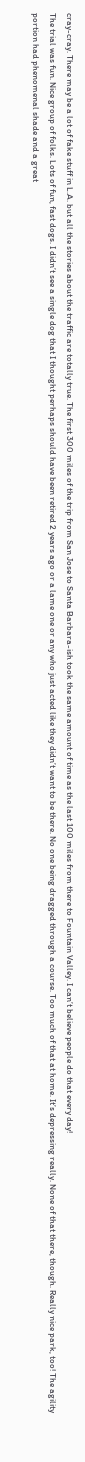cray-cray. There may be a lot of fake stuff in L.A. but all the stories about the traffic are totally true. The first 300 miles of the trip from San Jose to Santa Barbara-ish took the same amount of time as the last 100 miles from there to Fountain Valley. I can’t believe people do that every day!
The trial was fun. Nice group of folks. Lots of fun, fast dogs. I didn’t see a single dog that I thought perhaps should have been retired 2 years ago or a lame one or any who just acted like they didn’t want to be there. No one being dragged through a course. Too much of that at home. It’s depressing really. None of that there, though. Really nice park, too! The agility portion had phenomenal shade and a great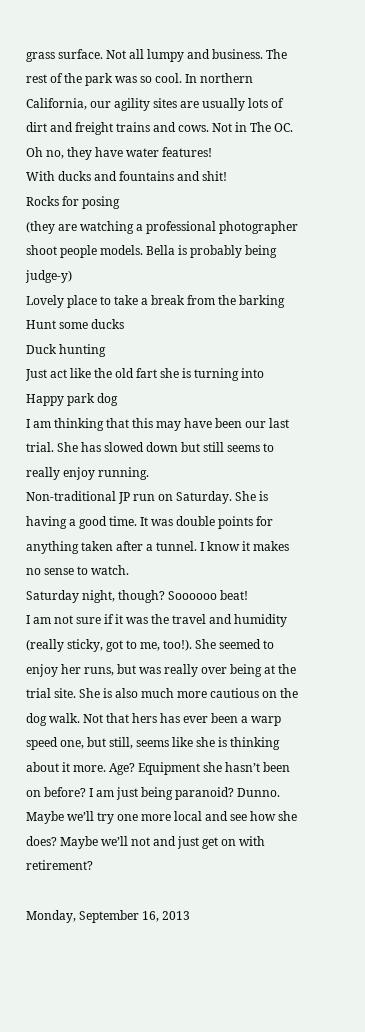grass surface. Not all lumpy and business. The rest of the park was so cool. In northern California, our agility sites are usually lots of dirt and freight trains and cows. Not in The OC. Oh no, they have water features!
With ducks and fountains and shit!
Rocks for posing
(they are watching a professional photographer shoot people models. Bella is probably being judge-y)
Lovely place to take a break from the barking
Hunt some ducks
Duck hunting
Just act like the old fart she is turning into
Happy park dog
I am thinking that this may have been our last trial. She has slowed down but still seems to really enjoy running.
Non-traditional JP run on Saturday. She is having a good time. It was double points for anything taken after a tunnel. I know it makes no sense to watch.
Saturday night, though? Soooooo beat!
I am not sure if it was the travel and humidity (really sticky, got to me, too!). She seemed to enjoy her runs, but was really over being at the trial site. She is also much more cautious on the dog walk. Not that hers has ever been a warp speed one, but still, seems like she is thinking about it more. Age? Equipment she hasn’t been on before? I am just being paranoid? Dunno.
Maybe we’ll try one more local and see how she does? Maybe we’ll not and just get on with retirement?

Monday, September 16, 2013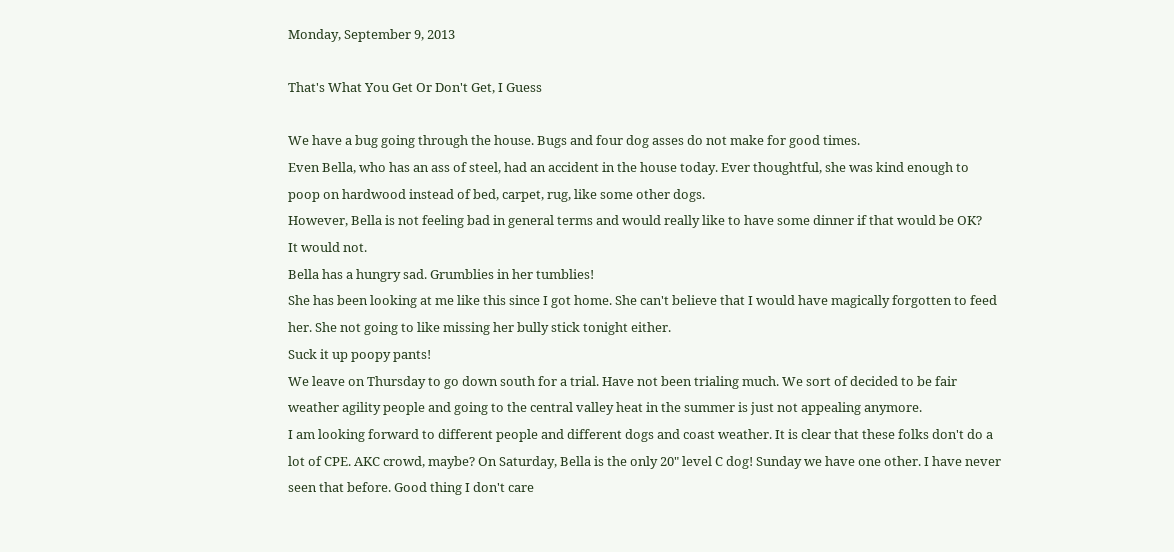Monday, September 9, 2013

That's What You Get Or Don't Get, I Guess

We have a bug going through the house. Bugs and four dog asses do not make for good times.
Even Bella, who has an ass of steel, had an accident in the house today. Ever thoughtful, she was kind enough to poop on hardwood instead of bed, carpet, rug, like some other dogs.
However, Bella is not feeling bad in general terms and would really like to have some dinner if that would be OK?
It would not.
Bella has a hungry sad. Grumblies in her tumblies!
She has been looking at me like this since I got home. She can't believe that I would have magically forgotten to feed her. She not going to like missing her bully stick tonight either.
Suck it up poopy pants!
We leave on Thursday to go down south for a trial. Have not been trialing much. We sort of decided to be fair weather agility people and going to the central valley heat in the summer is just not appealing anymore.
I am looking forward to different people and different dogs and coast weather. It is clear that these folks don't do a lot of CPE. AKC crowd, maybe? On Saturday, Bella is the only 20" level C dog! Sunday we have one other. I have never seen that before. Good thing I don't care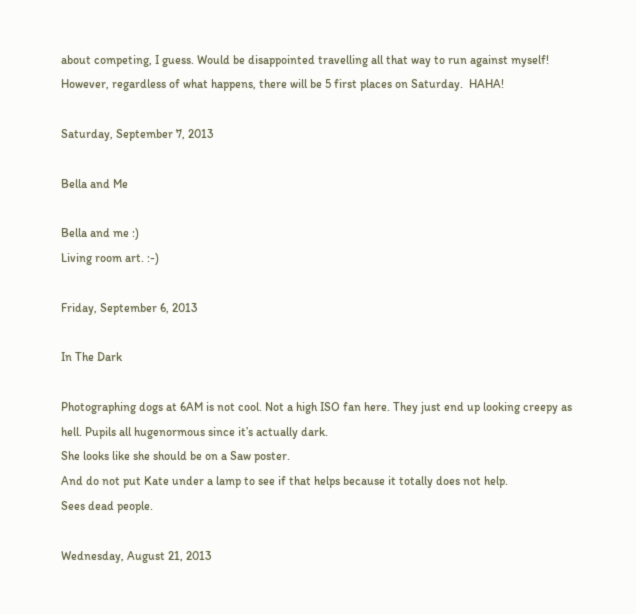about competing, I guess. Would be disappointed travelling all that way to run against myself! However, regardless of what happens, there will be 5 first places on Saturday.  HAHA!

Saturday, September 7, 2013

Bella and Me

Bella and me :)
Living room art. :-)

Friday, September 6, 2013

In The Dark

Photographing dogs at 6AM is not cool. Not a high ISO fan here. They just end up looking creepy as hell. Pupils all hugenormous since it’s actually dark.
She looks like she should be on a Saw poster.
And do not put Kate under a lamp to see if that helps because it totally does not help.
Sees dead people.

Wednesday, August 21, 2013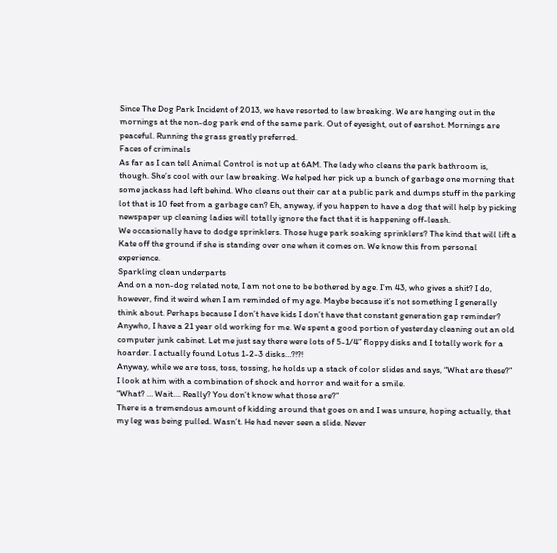Since The Dog Park Incident of 2013, we have resorted to law breaking. We are hanging out in the mornings at the non-dog park end of the same park. Out of eyesight, out of earshot. Mornings are peaceful. Running the grass greatly preferred.
Faces of criminals
As far as I can tell Animal Control is not up at 6AM. The lady who cleans the park bathroom is, though. She’s cool with our law breaking. We helped her pick up a bunch of garbage one morning that some jackass had left behind. Who cleans out their car at a public park and dumps stuff in the parking lot that is 10 feet from a garbage can? Eh, anyway, if you happen to have a dog that will help by picking newspaper up cleaning ladies will totally ignore the fact that it is happening off-leash.
We occasionally have to dodge sprinklers. Those huge park soaking sprinklers? The kind that will lift a Kate off the ground if she is standing over one when it comes on. We know this from personal experience.
Sparkling clean underparts
And on a non-dog related note, I am not one to be bothered by age. I’m 43, who gives a shit? I do, however, find it weird when I am reminded of my age. Maybe because it’s not something I generally think about. Perhaps because I don’t have kids I don’t have that constant generation gap reminder? Anywho, I have a 21 year old working for me. We spent a good portion of yesterday cleaning out an old computer junk cabinet. Let me just say there were lots of 5-1/4” floppy disks and I totally work for a hoarder. I actually found Lotus 1-2-3 disks…?!?!
Anyway, while we are toss, toss, tossing, he holds up a stack of color slides and says, “What are these?” I look at him with a combination of shock and horror and wait for a smile.
“What? … Wait…. Really? You don’t know what those are?”
There is a tremendous amount of kidding around that goes on and I was unsure, hoping actually, that my leg was being pulled. Wasn’t. He had never seen a slide. Never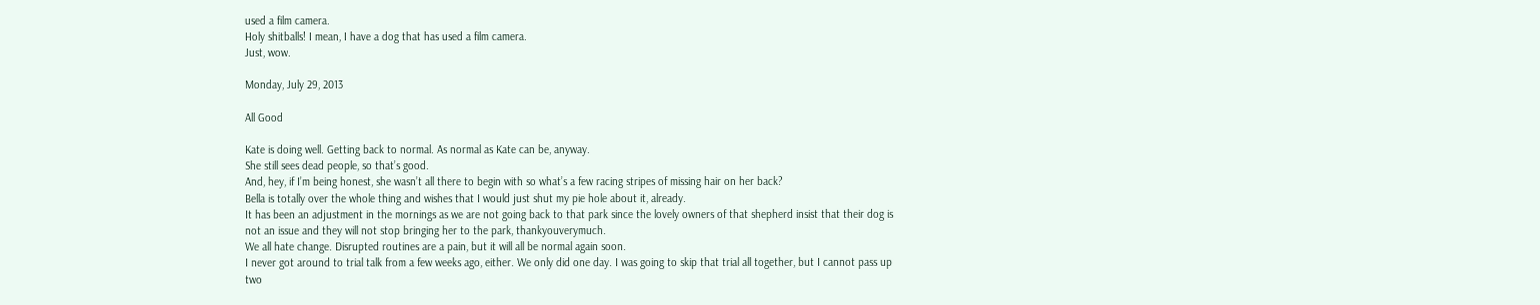used a film camera.
Holy shitballs! I mean, I have a dog that has used a film camera.
Just, wow.

Monday, July 29, 2013

All Good

Kate is doing well. Getting back to normal. As normal as Kate can be, anyway.
She still sees dead people, so that’s good.
And, hey, if I’m being honest, she wasn’t all there to begin with so what’s a few racing stripes of missing hair on her back?
Bella is totally over the whole thing and wishes that I would just shut my pie hole about it, already.
It has been an adjustment in the mornings as we are not going back to that park since the lovely owners of that shepherd insist that their dog is not an issue and they will not stop bringing her to the park, thankyouverymuch.
We all hate change. Disrupted routines are a pain, but it will all be normal again soon.
I never got around to trial talk from a few weeks ago, either. We only did one day. I was going to skip that trial all together, but I cannot pass up two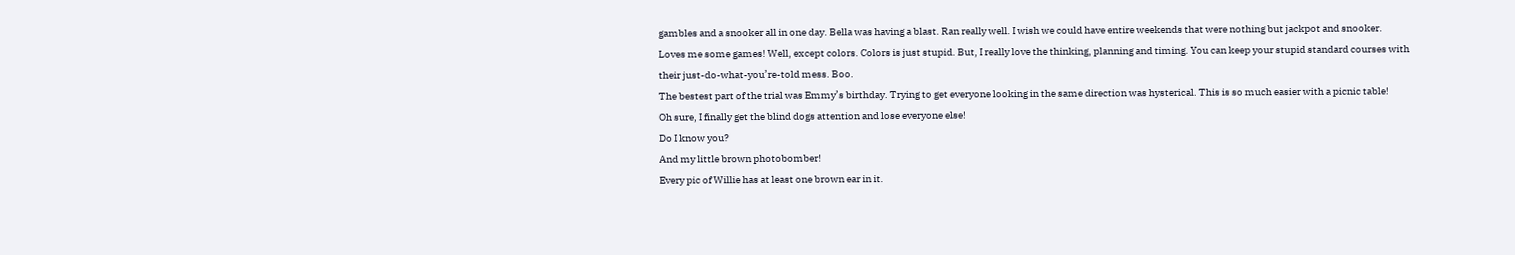gambles and a snooker all in one day. Bella was having a blast. Ran really well. I wish we could have entire weekends that were nothing but jackpot and snooker. Loves me some games! Well, except colors. Colors is just stupid. But, I really love the thinking, planning and timing. You can keep your stupid standard courses with their just-do-what-you’re-told mess. Boo.
The bestest part of the trial was Emmy’s birthday. Trying to get everyone looking in the same direction was hysterical. This is so much easier with a picnic table!
Oh sure, I finally get the blind dogs attention and lose everyone else!
Do I know you?
And my little brown photobomber!
Every pic of Willie has at least one brown ear in it.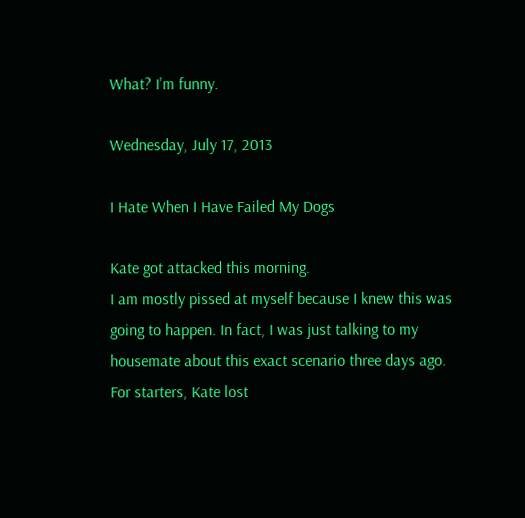What? I'm funny.

Wednesday, July 17, 2013

I Hate When I Have Failed My Dogs

Kate got attacked this morning.
I am mostly pissed at myself because I knew this was going to happen. In fact, I was just talking to my housemate about this exact scenario three days ago.
For starters, Kate lost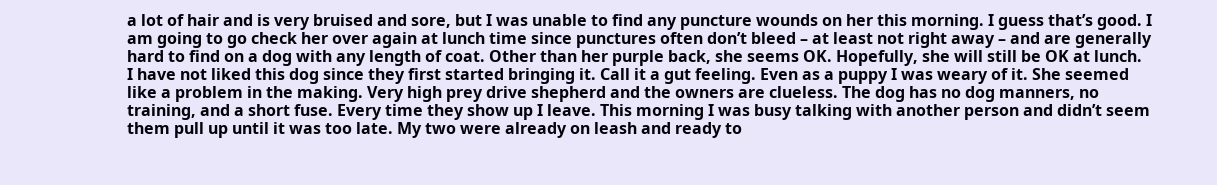a lot of hair and is very bruised and sore, but I was unable to find any puncture wounds on her this morning. I guess that’s good. I am going to go check her over again at lunch time since punctures often don’t bleed – at least not right away – and are generally hard to find on a dog with any length of coat. Other than her purple back, she seems OK. Hopefully, she will still be OK at lunch.
I have not liked this dog since they first started bringing it. Call it a gut feeling. Even as a puppy I was weary of it. She seemed like a problem in the making. Very high prey drive shepherd and the owners are clueless. The dog has no dog manners, no training, and a short fuse. Every time they show up I leave. This morning I was busy talking with another person and didn’t seem them pull up until it was too late. My two were already on leash and ready to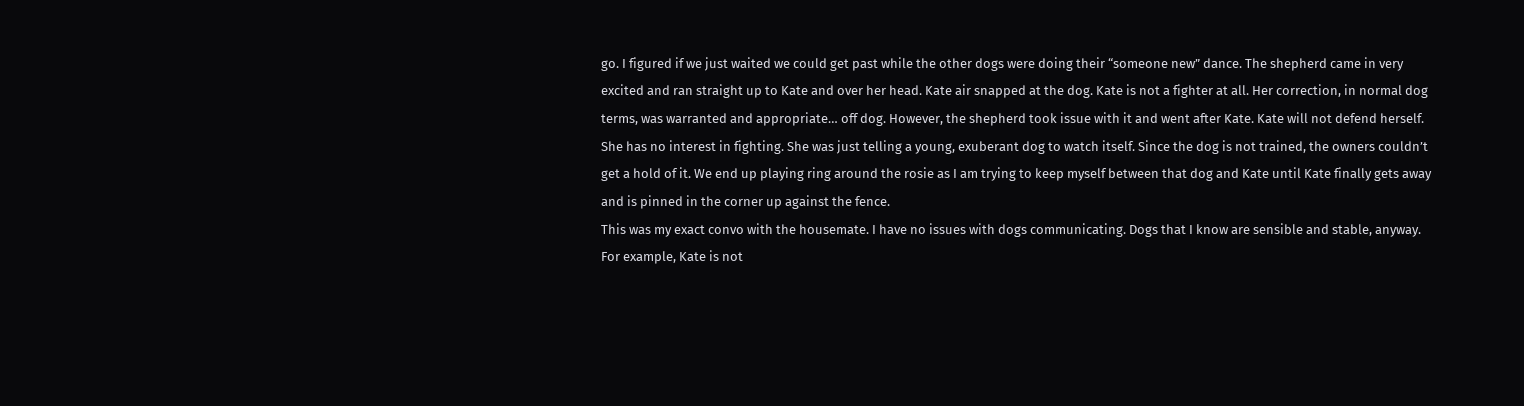go. I figured if we just waited we could get past while the other dogs were doing their “someone new” dance. The shepherd came in very excited and ran straight up to Kate and over her head. Kate air snapped at the dog. Kate is not a fighter at all. Her correction, in normal dog terms, was warranted and appropriate… off dog. However, the shepherd took issue with it and went after Kate. Kate will not defend herself. She has no interest in fighting. She was just telling a young, exuberant dog to watch itself. Since the dog is not trained, the owners couldn’t get a hold of it. We end up playing ring around the rosie as I am trying to keep myself between that dog and Kate until Kate finally gets away and is pinned in the corner up against the fence.
This was my exact convo with the housemate. I have no issues with dogs communicating. Dogs that I know are sensible and stable, anyway. For example, Kate is not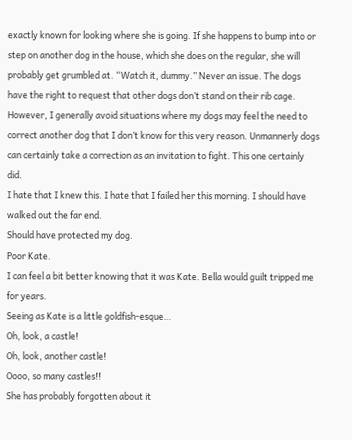exactly known for looking where she is going. If she happens to bump into or step on another dog in the house, which she does on the regular, she will probably get grumbled at. “Watch it, dummy.” Never an issue. The dogs have the right to request that other dogs don’t stand on their rib cage. However, I generally avoid situations where my dogs may feel the need to correct another dog that I don’t know for this very reason. Unmannerly dogs can certainly take a correction as an invitation to fight. This one certainly did.
I hate that I knew this. I hate that I failed her this morning. I should have walked out the far end.
Should have protected my dog.
Poor Kate.
I can feel a bit better knowing that it was Kate. Bella would guilt tripped me for years.
Seeing as Kate is a little goldfish-esque…
Oh, look, a castle!
Oh, look, another castle!
Oooo, so many castles!!
She has probably forgotten about it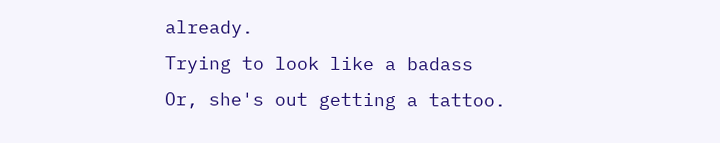already.
Trying to look like a badass
Or, she's out getting a tattoo.